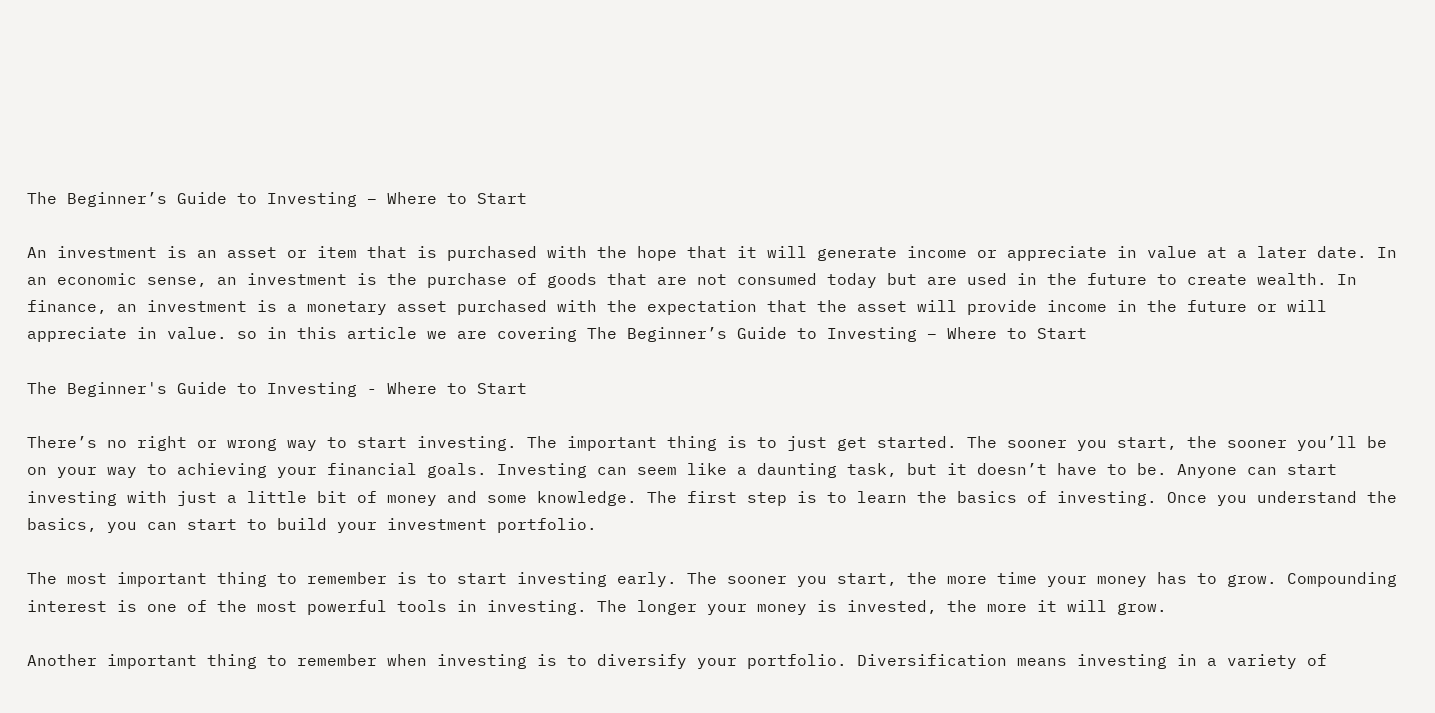The Beginner’s Guide to Investing – Where to Start

An investment is an asset or item that is purchased with the hope that it will generate income or appreciate in value at a later date. In an economic sense, an investment is the purchase of goods that are not consumed today but are used in the future to create wealth. In finance, an investment is a monetary asset purchased with the expectation that the asset will provide income in the future or will appreciate in value. so in this article we are covering The Beginner’s Guide to Investing – Where to Start

The Beginner's Guide to Investing - Where to Start

There’s no right or wrong way to start investing. The important thing is to just get started. The sooner you start, the sooner you’ll be on your way to achieving your financial goals. Investing can seem like a daunting task, but it doesn’t have to be. Anyone can start investing with just a little bit of money and some knowledge. The first step is to learn the basics of investing. Once you understand the basics, you can start to build your investment portfolio.

The most important thing to remember is to start investing early. The sooner you start, the more time your money has to grow. Compounding interest is one of the most powerful tools in investing. The longer your money is invested, the more it will grow.

Another important thing to remember when investing is to diversify your portfolio. Diversification means investing in a variety of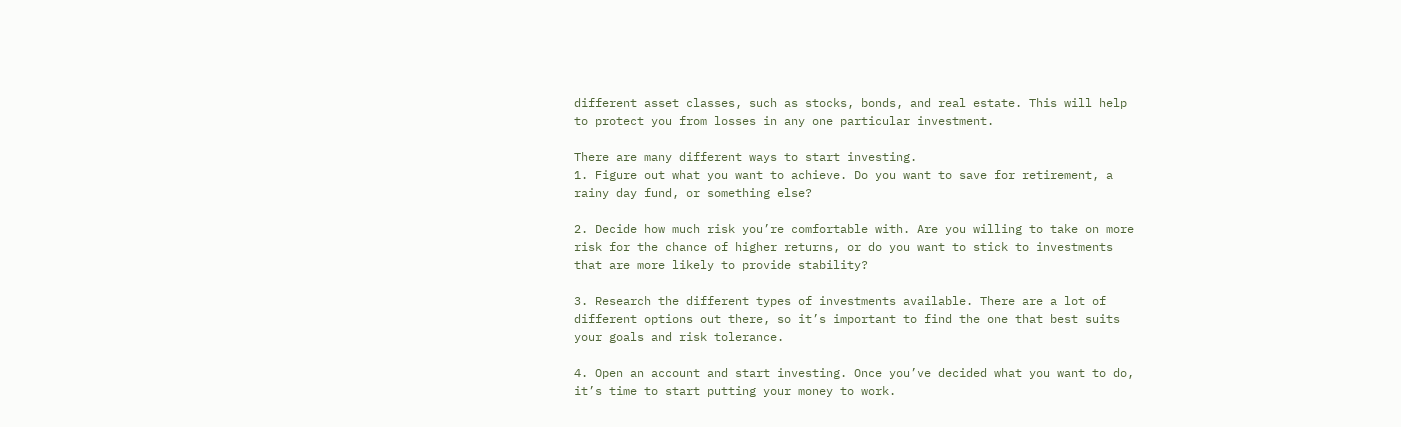different asset classes, such as stocks, bonds, and real estate. This will help to protect you from losses in any one particular investment.

There are many different ways to start investing.
1. Figure out what you want to achieve. Do you want to save for retirement, a rainy day fund, or something else?

2. Decide how much risk you’re comfortable with. Are you willing to take on more risk for the chance of higher returns, or do you want to stick to investments that are more likely to provide stability?

3. Research the different types of investments available. There are a lot of different options out there, so it’s important to find the one that best suits your goals and risk tolerance.

4. Open an account and start investing. Once you’ve decided what you want to do, it’s time to start putting your money to work.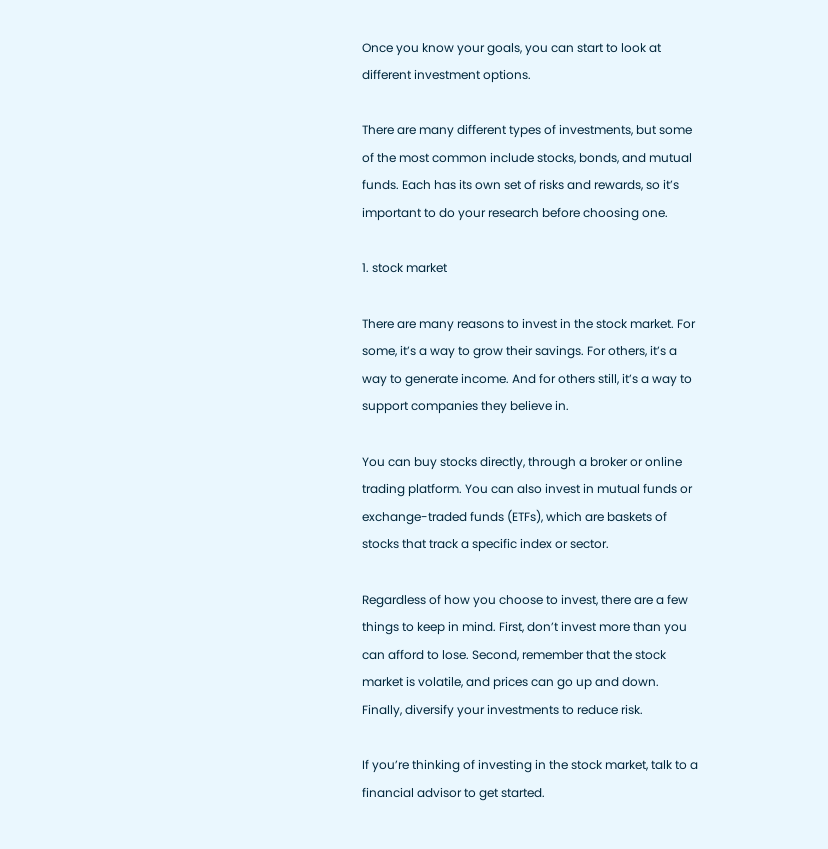Once you know your goals, you can start to look at different investment options.

There are many different types of investments, but some of the most common include stocks, bonds, and mutual funds. Each has its own set of risks and rewards, so it’s important to do your research before choosing one.

1. stock market

There are many reasons to invest in the stock market. For some, it’s a way to grow their savings. For others, it’s a way to generate income. And for others still, it’s a way to support companies they believe in.

You can buy stocks directly, through a broker or online trading platform. You can also invest in mutual funds or exchange-traded funds (ETFs), which are baskets of stocks that track a specific index or sector.

Regardless of how you choose to invest, there are a few things to keep in mind. First, don’t invest more than you can afford to lose. Second, remember that the stock market is volatile, and prices can go up and down. Finally, diversify your investments to reduce risk.

If you’re thinking of investing in the stock market, talk to a financial advisor to get started.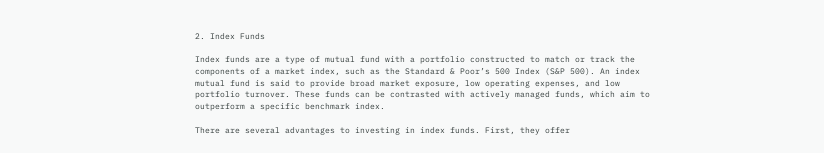2. Index Funds

Index funds are a type of mutual fund with a portfolio constructed to match or track the components of a market index, such as the Standard & Poor’s 500 Index (S&P 500). An index mutual fund is said to provide broad market exposure, low operating expenses, and low portfolio turnover. These funds can be contrasted with actively managed funds, which aim to outperform a specific benchmark index.

There are several advantages to investing in index funds. First, they offer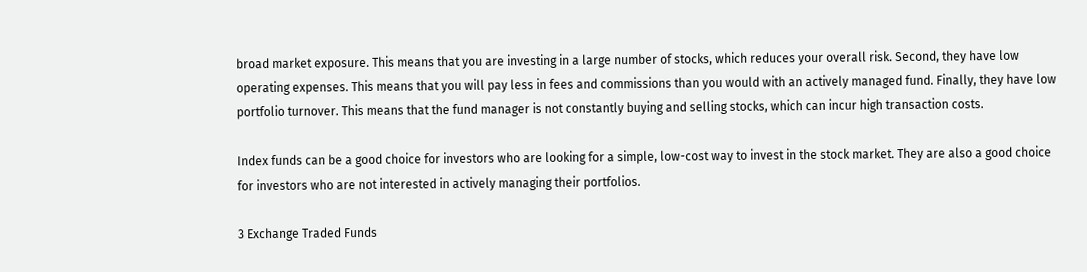broad market exposure. This means that you are investing in a large number of stocks, which reduces your overall risk. Second, they have low operating expenses. This means that you will pay less in fees and commissions than you would with an actively managed fund. Finally, they have low portfolio turnover. This means that the fund manager is not constantly buying and selling stocks, which can incur high transaction costs.

Index funds can be a good choice for investors who are looking for a simple, low-cost way to invest in the stock market. They are also a good choice for investors who are not interested in actively managing their portfolios.

3 Exchange Traded Funds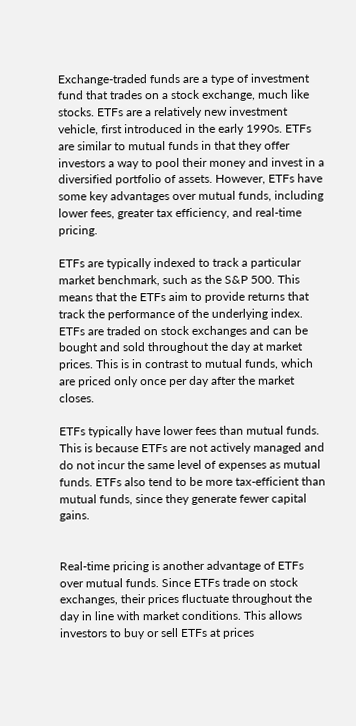Exchange-traded funds are a type of investment fund that trades on a stock exchange, much like stocks. ETFs are a relatively new investment vehicle, first introduced in the early 1990s. ETFs are similar to mutual funds in that they offer investors a way to pool their money and invest in a diversified portfolio of assets. However, ETFs have some key advantages over mutual funds, including lower fees, greater tax efficiency, and real-time pricing.

ETFs are typically indexed to track a particular market benchmark, such as the S&P 500. This means that the ETFs aim to provide returns that track the performance of the underlying index. ETFs are traded on stock exchanges and can be bought and sold throughout the day at market prices. This is in contrast to mutual funds, which are priced only once per day after the market closes.

ETFs typically have lower fees than mutual funds. This is because ETFs are not actively managed and do not incur the same level of expenses as mutual funds. ETFs also tend to be more tax-efficient than mutual funds, since they generate fewer capital gains.


Real-time pricing is another advantage of ETFs over mutual funds. Since ETFs trade on stock exchanges, their prices fluctuate throughout the day in line with market conditions. This allows investors to buy or sell ETFs at prices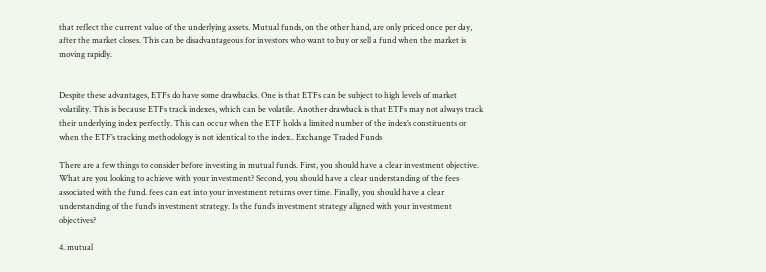that reflect the current value of the underlying assets. Mutual funds, on the other hand, are only priced once per day, after the market closes. This can be disadvantageous for investors who want to buy or sell a fund when the market is moving rapidly.


Despite these advantages, ETFs do have some drawbacks. One is that ETFs can be subject to high levels of market volatility. This is because ETFs track indexes, which can be volatile. Another drawback is that ETFs may not always track their underlying index perfectly. This can occur when the ETF holds a limited number of the index’s constituents or when the ETF’s tracking methodology is not identical to the index.. Exchange Traded Funds

There are a few things to consider before investing in mutual funds. First, you should have a clear investment objective. What are you looking to achieve with your investment? Second, you should have a clear understanding of the fees associated with the fund. fees can eat into your investment returns over time. Finally, you should have a clear understanding of the fund’s investment strategy. Is the fund’s investment strategy aligned with your investment objectives?

4. mutual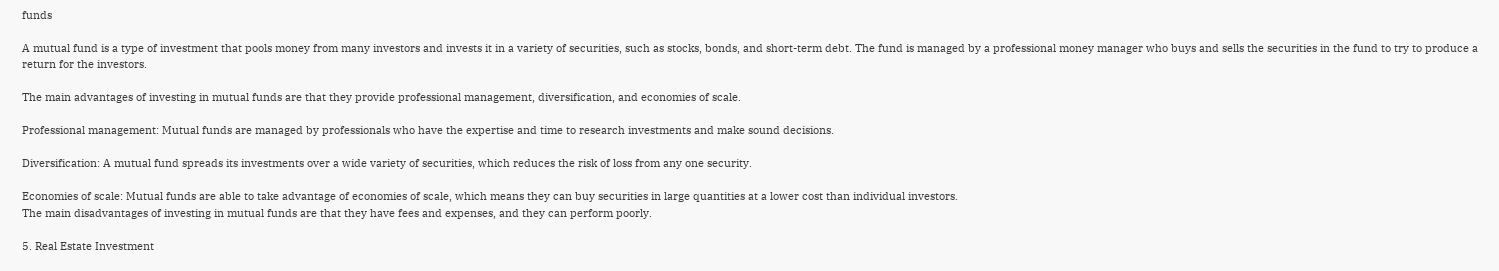funds

A mutual fund is a type of investment that pools money from many investors and invests it in a variety of securities, such as stocks, bonds, and short-term debt. The fund is managed by a professional money manager who buys and sells the securities in the fund to try to produce a return for the investors.

The main advantages of investing in mutual funds are that they provide professional management, diversification, and economies of scale.

Professional management: Mutual funds are managed by professionals who have the expertise and time to research investments and make sound decisions.

Diversification: A mutual fund spreads its investments over a wide variety of securities, which reduces the risk of loss from any one security.

Economies of scale: Mutual funds are able to take advantage of economies of scale, which means they can buy securities in large quantities at a lower cost than individual investors.
The main disadvantages of investing in mutual funds are that they have fees and expenses, and they can perform poorly.

5. Real Estate Investment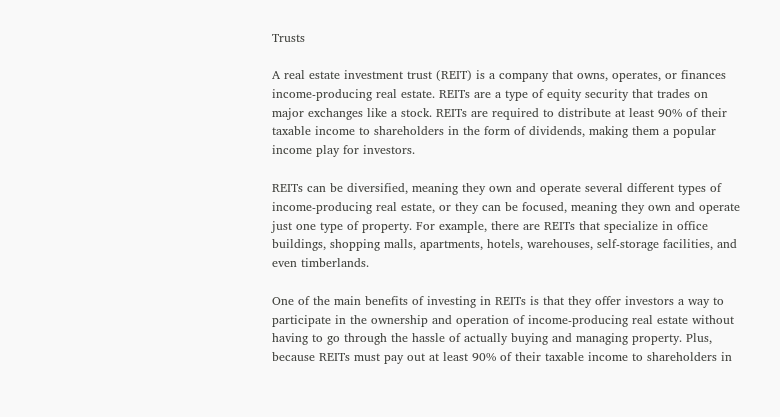Trusts

A real estate investment trust (REIT) is a company that owns, operates, or finances income-producing real estate. REITs are a type of equity security that trades on major exchanges like a stock. REITs are required to distribute at least 90% of their taxable income to shareholders in the form of dividends, making them a popular income play for investors.

REITs can be diversified, meaning they own and operate several different types of income-producing real estate, or they can be focused, meaning they own and operate just one type of property. For example, there are REITs that specialize in office buildings, shopping malls, apartments, hotels, warehouses, self-storage facilities, and even timberlands.

One of the main benefits of investing in REITs is that they offer investors a way to participate in the ownership and operation of income-producing real estate without having to go through the hassle of actually buying and managing property. Plus, because REITs must pay out at least 90% of their taxable income to shareholders in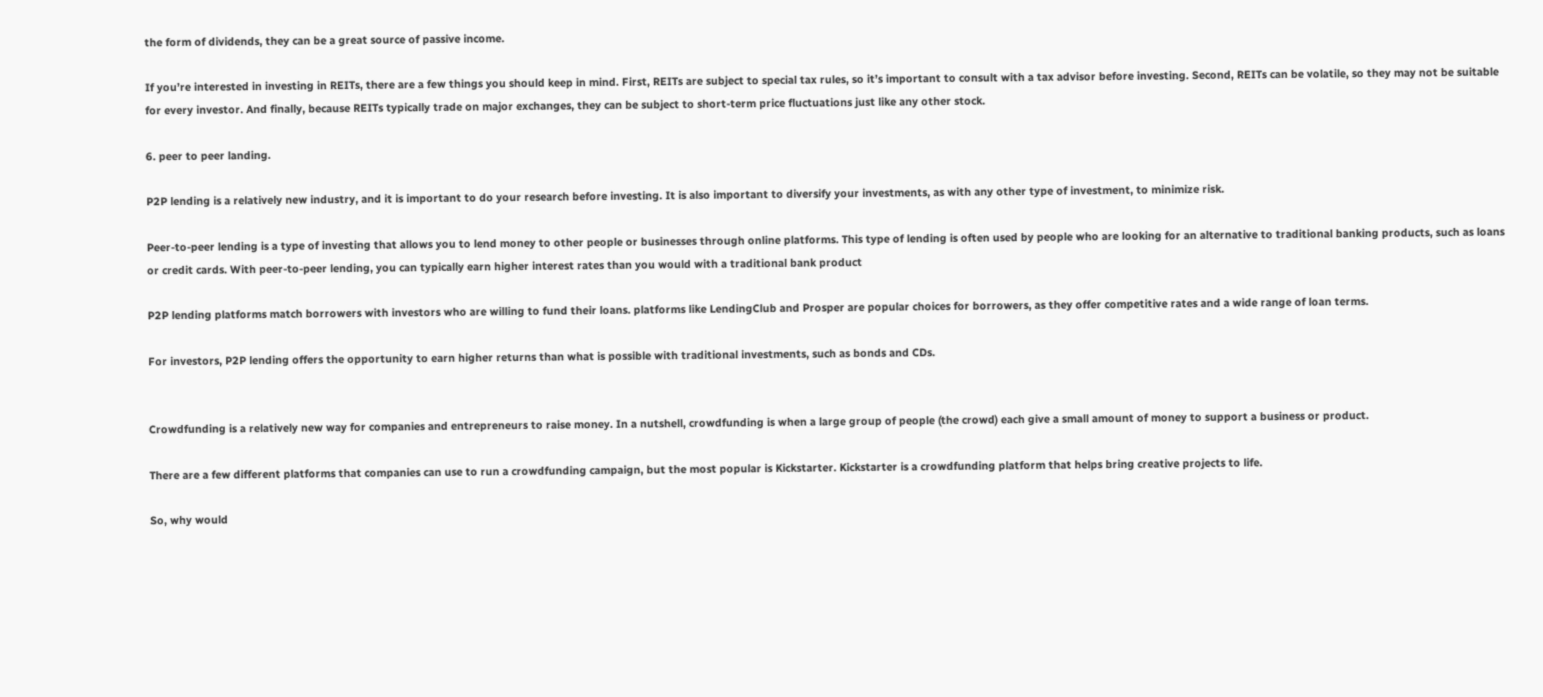the form of dividends, they can be a great source of passive income.

If you’re interested in investing in REITs, there are a few things you should keep in mind. First, REITs are subject to special tax rules, so it’s important to consult with a tax advisor before investing. Second, REITs can be volatile, so they may not be suitable for every investor. And finally, because REITs typically trade on major exchanges, they can be subject to short-term price fluctuations just like any other stock.

6. peer to peer landing.

P2P lending is a relatively new industry, and it is important to do your research before investing. It is also important to diversify your investments, as with any other type of investment, to minimize risk.

Peer-to-peer lending is a type of investing that allows you to lend money to other people or businesses through online platforms. This type of lending is often used by people who are looking for an alternative to traditional banking products, such as loans or credit cards. With peer-to-peer lending, you can typically earn higher interest rates than you would with a traditional bank product

P2P lending platforms match borrowers with investors who are willing to fund their loans. platforms like LendingClub and Prosper are popular choices for borrowers, as they offer competitive rates and a wide range of loan terms.

For investors, P2P lending offers the opportunity to earn higher returns than what is possible with traditional investments, such as bonds and CDs.


Crowdfunding is a relatively new way for companies and entrepreneurs to raise money. In a nutshell, crowdfunding is when a large group of people (the crowd) each give a small amount of money to support a business or product.

There are a few different platforms that companies can use to run a crowdfunding campaign, but the most popular is Kickstarter. Kickstarter is a crowdfunding platform that helps bring creative projects to life.

So, why would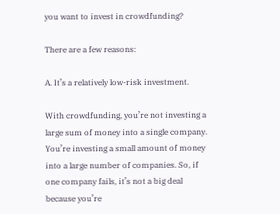you want to invest in crowdfunding?

There are a few reasons:

A. It’s a relatively low-risk investment.

With crowdfunding, you’re not investing a large sum of money into a single company. You’re investing a small amount of money into a large number of companies. So, if one company fails, it’s not a big deal because you’re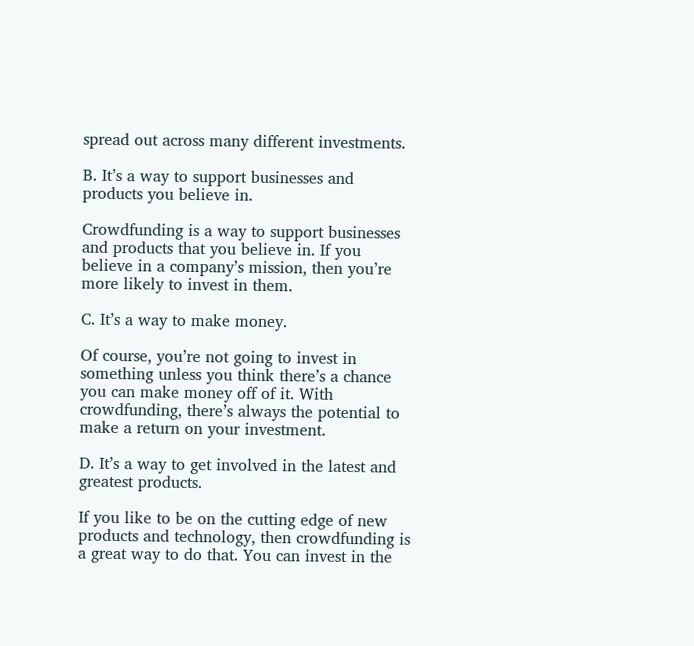spread out across many different investments.

B. It’s a way to support businesses and products you believe in.

Crowdfunding is a way to support businesses and products that you believe in. If you believe in a company’s mission, then you’re more likely to invest in them.

C. It’s a way to make money.

Of course, you’re not going to invest in something unless you think there’s a chance you can make money off of it. With crowdfunding, there’s always the potential to make a return on your investment.

D. It’s a way to get involved in the latest and greatest products.

If you like to be on the cutting edge of new products and technology, then crowdfunding is a great way to do that. You can invest in the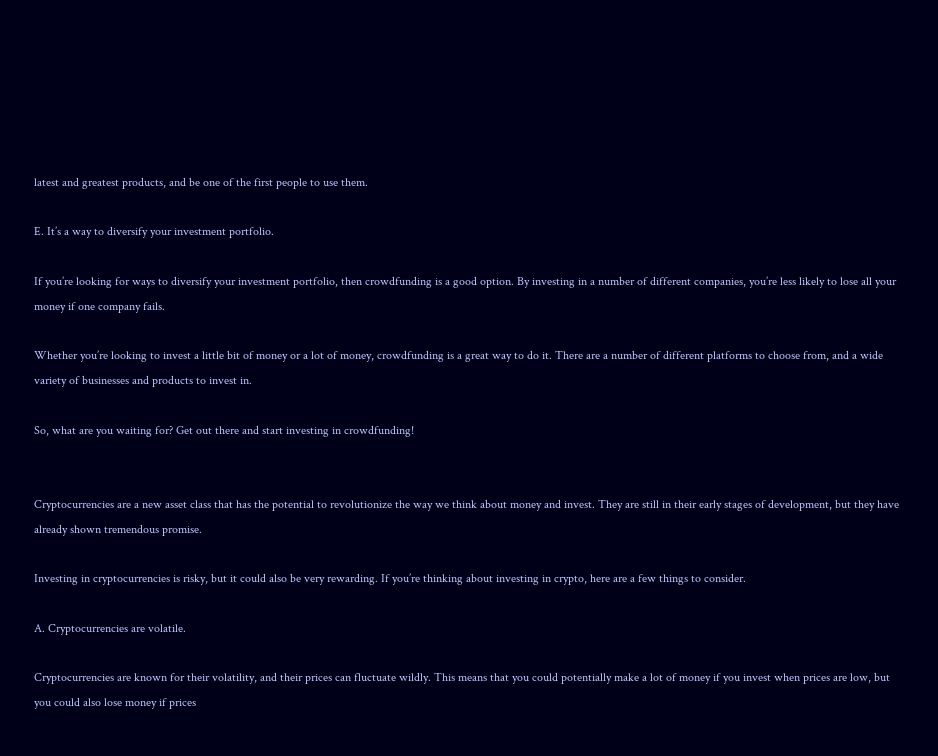latest and greatest products, and be one of the first people to use them.

E. It’s a way to diversify your investment portfolio.

If you’re looking for ways to diversify your investment portfolio, then crowdfunding is a good option. By investing in a number of different companies, you’re less likely to lose all your money if one company fails.

Whether you’re looking to invest a little bit of money or a lot of money, crowdfunding is a great way to do it. There are a number of different platforms to choose from, and a wide variety of businesses and products to invest in.

So, what are you waiting for? Get out there and start investing in crowdfunding!


Cryptocurrencies are a new asset class that has the potential to revolutionize the way we think about money and invest. They are still in their early stages of development, but they have already shown tremendous promise.

Investing in cryptocurrencies is risky, but it could also be very rewarding. If you’re thinking about investing in crypto, here are a few things to consider.

A. Cryptocurrencies are volatile.

Cryptocurrencies are known for their volatility, and their prices can fluctuate wildly. This means that you could potentially make a lot of money if you invest when prices are low, but you could also lose money if prices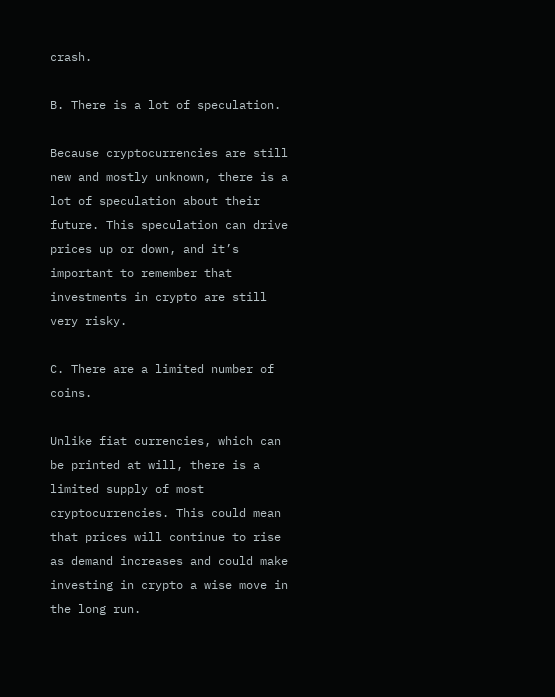crash.

B. There is a lot of speculation.

Because cryptocurrencies are still new and mostly unknown, there is a lot of speculation about their future. This speculation can drive prices up or down, and it’s important to remember that investments in crypto are still very risky.

C. There are a limited number of coins.

Unlike fiat currencies, which can be printed at will, there is a limited supply of most cryptocurrencies. This could mean that prices will continue to rise as demand increases and could make investing in crypto a wise move in the long run.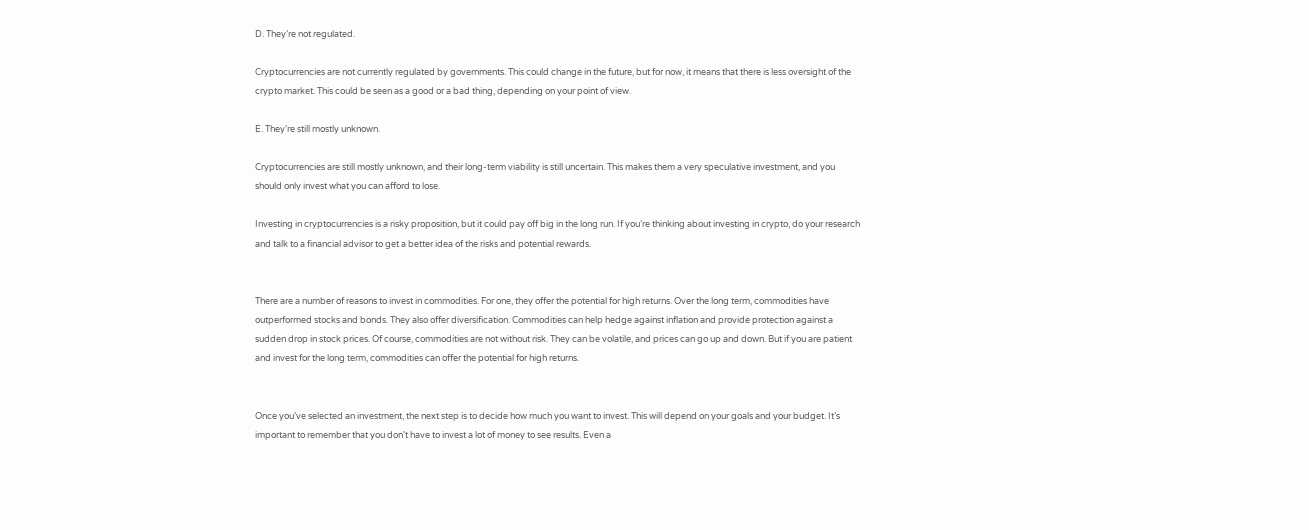D. They’re not regulated.

Cryptocurrencies are not currently regulated by governments. This could change in the future, but for now, it means that there is less oversight of the crypto market. This could be seen as a good or a bad thing, depending on your point of view.

E. They’re still mostly unknown.

Cryptocurrencies are still mostly unknown, and their long-term viability is still uncertain. This makes them a very speculative investment, and you should only invest what you can afford to lose.

Investing in cryptocurrencies is a risky proposition, but it could pay off big in the long run. If you’re thinking about investing in crypto, do your research and talk to a financial advisor to get a better idea of the risks and potential rewards.


There are a number of reasons to invest in commodities. For one, they offer the potential for high returns. Over the long term, commodities have outperformed stocks and bonds. They also offer diversification. Commodities can help hedge against inflation and provide protection against a sudden drop in stock prices. Of course, commodities are not without risk. They can be volatile, and prices can go up and down. But if you are patient and invest for the long term, commodities can offer the potential for high returns.


Once you’ve selected an investment, the next step is to decide how much you want to invest. This will depend on your goals and your budget. It’s important to remember that you don’t have to invest a lot of money to see results. Even a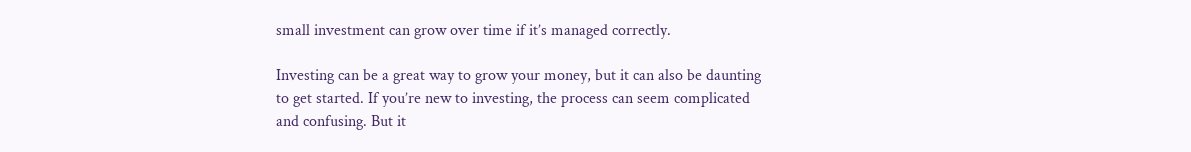small investment can grow over time if it’s managed correctly.

Investing can be a great way to grow your money, but it can also be daunting to get started. If you’re new to investing, the process can seem complicated and confusing. But it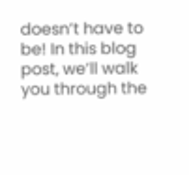doesn’t have to be! In this blog post, we’ll walk you through the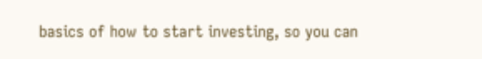basics of how to start investing, so you can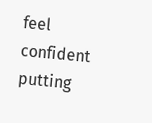feel confident putting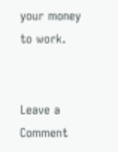your money to work.


Leave a Comment